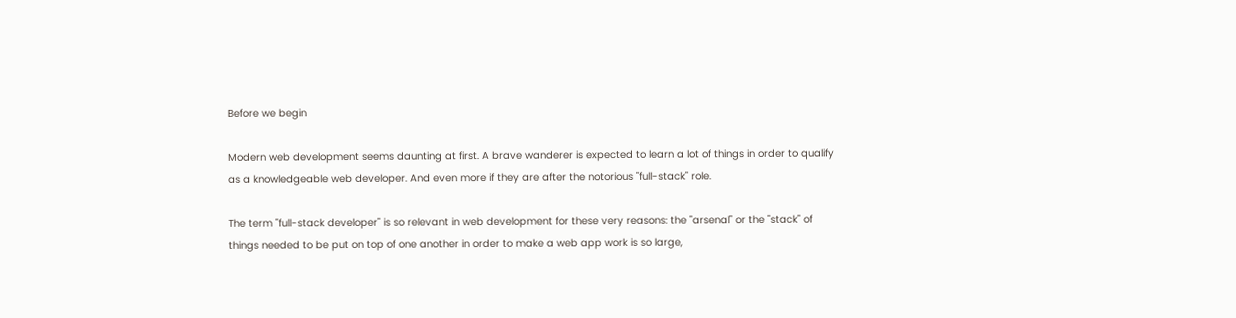Before we begin

Modern web development seems daunting at first. A brave wanderer is expected to learn a lot of things in order to qualify as a knowledgeable web developer. And even more if they are after the notorious "full-stack" role.

The term "full-stack developer" is so relevant in web development for these very reasons: the "arsenal" or the "stack" of things needed to be put on top of one another in order to make a web app work is so large,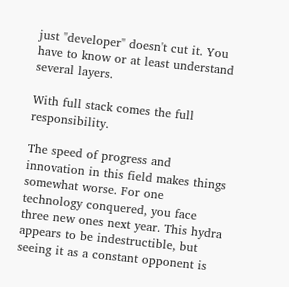just "developer" doesn't cut it. You have to know or at least understand several layers.

With full stack comes the full responsibility.

The speed of progress and innovation in this field makes things somewhat worse. For one technology conquered, you face three new ones next year. This hydra appears to be indestructible, but seeing it as a constant opponent is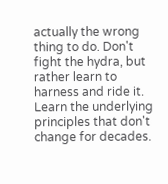actually the wrong thing to do. Don't fight the hydra, but rather learn to harness and ride it. Learn the underlying principles that don't change for decades.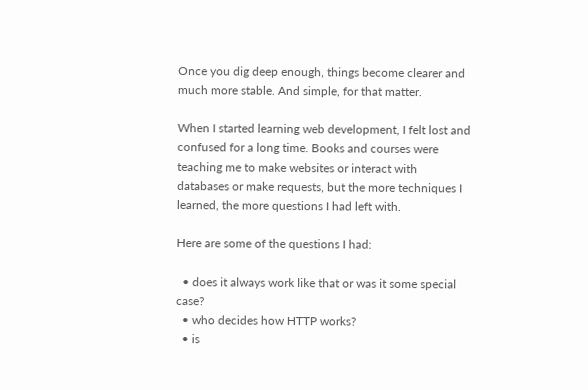Once you dig deep enough, things become clearer and much more stable. And simple, for that matter.

When I started learning web development, I felt lost and confused for a long time. Books and courses were teaching me to make websites or interact with databases or make requests, but the more techniques I learned, the more questions I had left with.

Here are some of the questions I had:

  • does it always work like that or was it some special case?
  • who decides how HTTP works?
  • is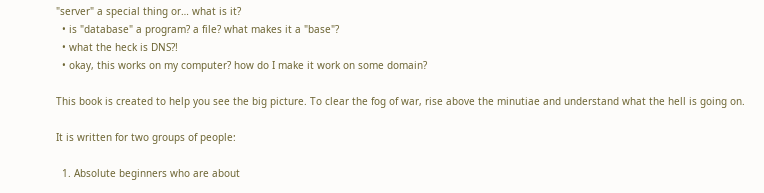"server" a special thing or… what is it?
  • is "database" a program? a file? what makes it a "base"?
  • what the heck is DNS?!
  • okay, this works on my computer? how do I make it work on some domain?

This book is created to help you see the big picture. To clear the fog of war, rise above the minutiae and understand what the hell is going on.

It is written for two groups of people:

  1. Absolute beginners who are about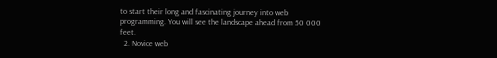to start their long and fascinating journey into web programming. You will see the landscape ahead from 50 000 feet.
  2. Novice web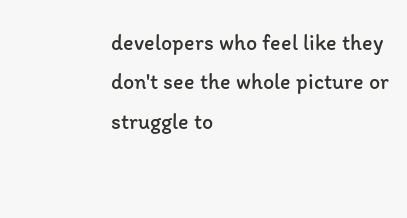developers who feel like they don't see the whole picture or struggle to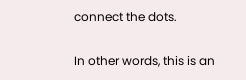connect the dots.

In other words, this is an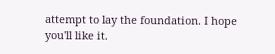attempt to lay the foundation. I hope you'll like it.